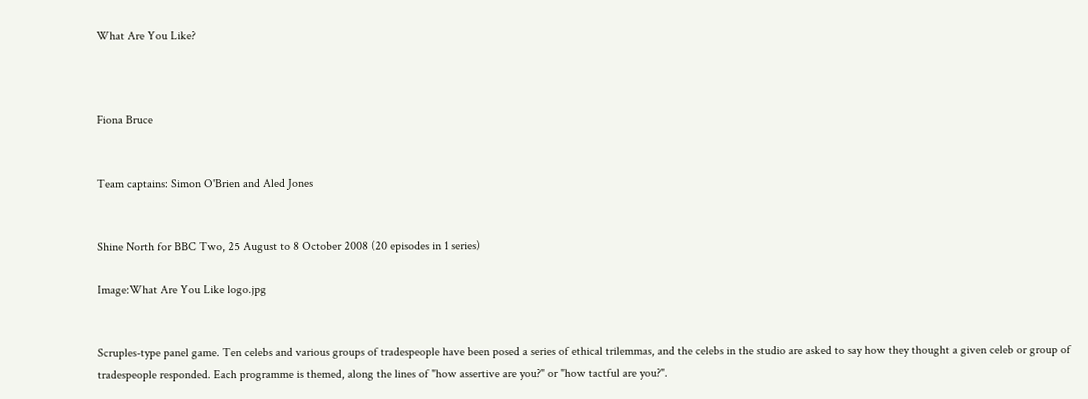What Are You Like?



Fiona Bruce


Team captains: Simon O'Brien and Aled Jones


Shine North for BBC Two, 25 August to 8 October 2008 (20 episodes in 1 series)

Image:What Are You Like logo.jpg


Scruples-type panel game. Ten celebs and various groups of tradespeople have been posed a series of ethical trilemmas, and the celebs in the studio are asked to say how they thought a given celeb or group of tradespeople responded. Each programme is themed, along the lines of "how assertive are you?" or "how tactful are you?".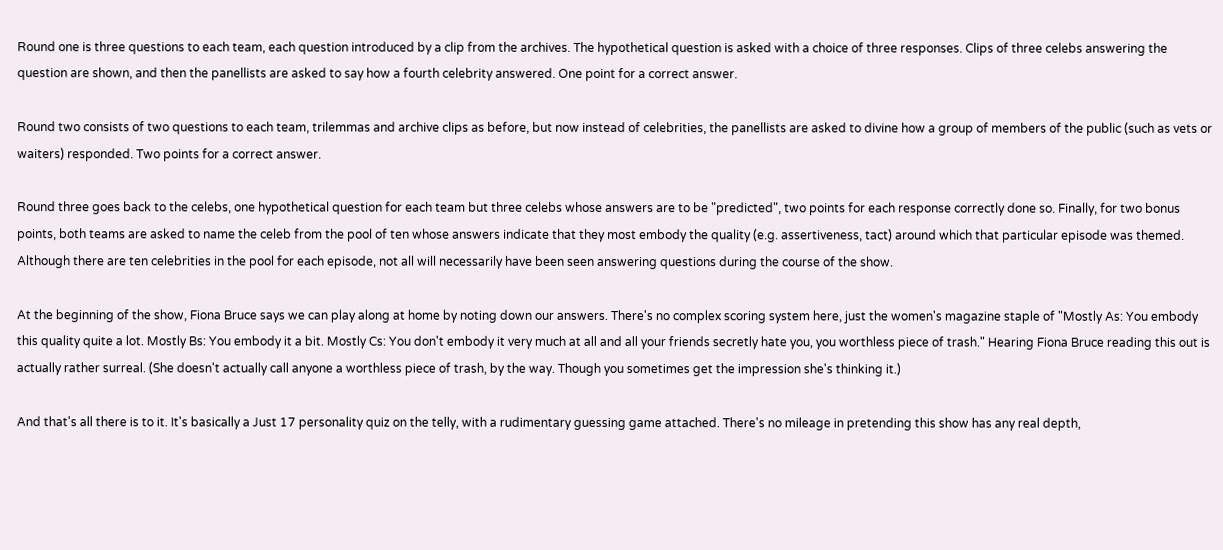Round one is three questions to each team, each question introduced by a clip from the archives. The hypothetical question is asked with a choice of three responses. Clips of three celebs answering the question are shown, and then the panellists are asked to say how a fourth celebrity answered. One point for a correct answer.

Round two consists of two questions to each team, trilemmas and archive clips as before, but now instead of celebrities, the panellists are asked to divine how a group of members of the public (such as vets or waiters) responded. Two points for a correct answer.

Round three goes back to the celebs, one hypothetical question for each team but three celebs whose answers are to be "predicted", two points for each response correctly done so. Finally, for two bonus points, both teams are asked to name the celeb from the pool of ten whose answers indicate that they most embody the quality (e.g. assertiveness, tact) around which that particular episode was themed. Although there are ten celebrities in the pool for each episode, not all will necessarily have been seen answering questions during the course of the show.

At the beginning of the show, Fiona Bruce says we can play along at home by noting down our answers. There's no complex scoring system here, just the women's magazine staple of "Mostly As: You embody this quality quite a lot. Mostly Bs: You embody it a bit. Mostly Cs: You don't embody it very much at all and all your friends secretly hate you, you worthless piece of trash." Hearing Fiona Bruce reading this out is actually rather surreal. (She doesn't actually call anyone a worthless piece of trash, by the way. Though you sometimes get the impression she's thinking it.)

And that's all there is to it. It's basically a Just 17 personality quiz on the telly, with a rudimentary guessing game attached. There's no mileage in pretending this show has any real depth,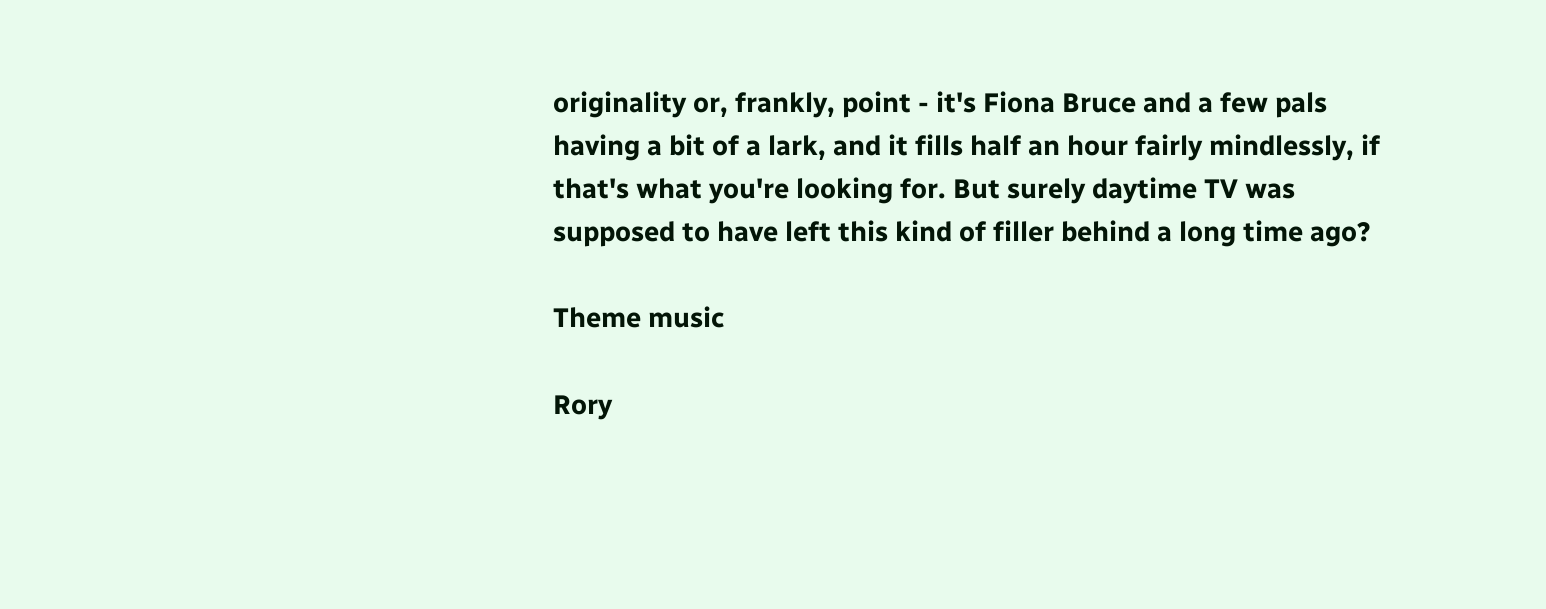originality or, frankly, point - it's Fiona Bruce and a few pals having a bit of a lark, and it fills half an hour fairly mindlessly, if that's what you're looking for. But surely daytime TV was supposed to have left this kind of filler behind a long time ago?

Theme music

Rory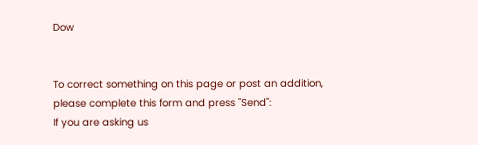Dow


To correct something on this page or post an addition, please complete this form and press "Send":
If you are asking us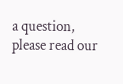a question, please read our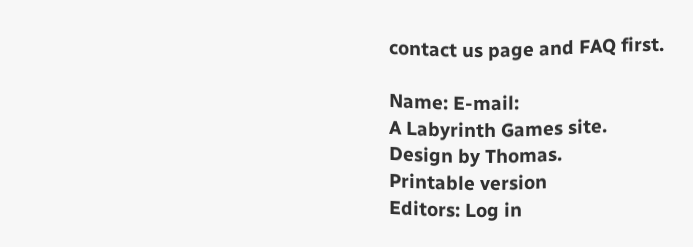contact us page and FAQ first.

Name: E-mail:
A Labyrinth Games site.
Design by Thomas.
Printable version
Editors: Log in